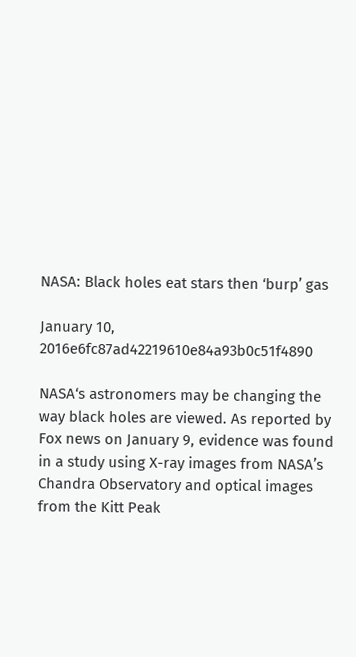NASA: Black holes eat stars then ‘burp’ gas

January 10, 2016e6fc87ad42219610e84a93b0c51f4890

NASA‘s astronomers may be changing the way black holes are viewed. As reported by Fox news on January 9, evidence was found in a study using X-ray images from NASA’s Chandra Observatory and optical images from the Kitt Peak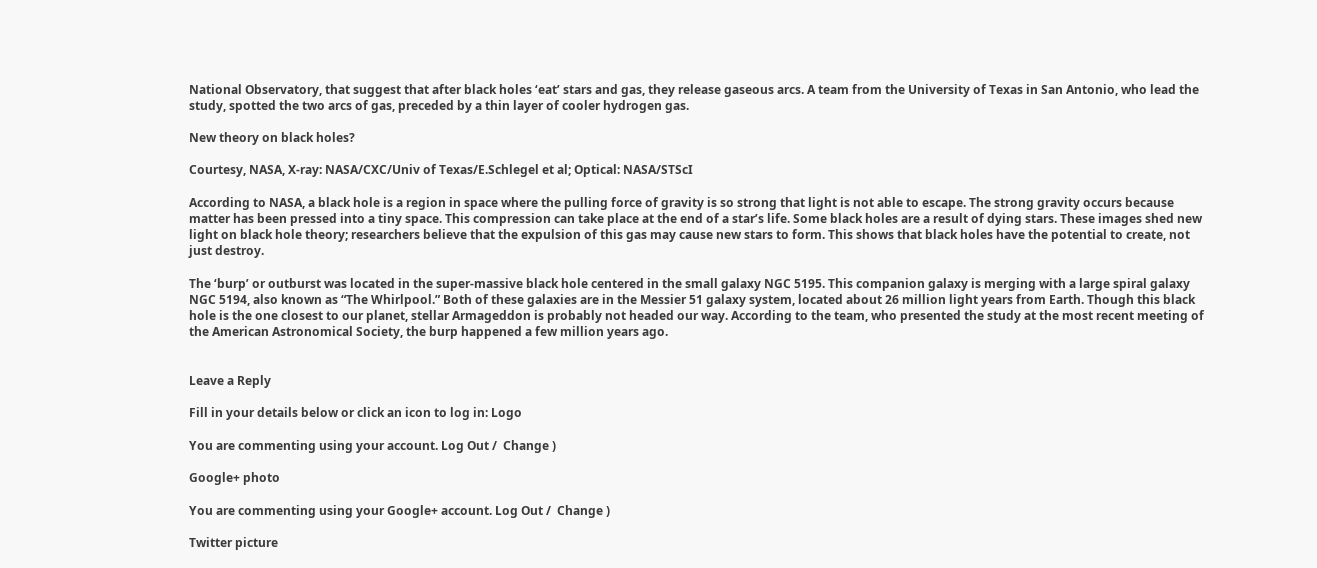National Observatory, that suggest that after black holes ‘eat’ stars and gas, they release gaseous arcs. A team from the University of Texas in San Antonio, who lead the study, spotted the two arcs of gas, preceded by a thin layer of cooler hydrogen gas.

New theory on black holes?

Courtesy, NASA, X-ray: NASA/CXC/Univ of Texas/E.Schlegel et al; Optical: NASA/STScI

According to NASA, a black hole is a region in space where the pulling force of gravity is so strong that light is not able to escape. The strong gravity occurs because matter has been pressed into a tiny space. This compression can take place at the end of a star’s life. Some black holes are a result of dying stars. These images shed new light on black hole theory; researchers believe that the expulsion of this gas may cause new stars to form. This shows that black holes have the potential to create, not just destroy.

The ‘burp’ or outburst was located in the super-massive black hole centered in the small galaxy NGC 5195. This companion galaxy is merging with a large spiral galaxy NGC 5194, also known as “The Whirlpool.” Both of these galaxies are in the Messier 51 galaxy system, located about 26 million light years from Earth. Though this black hole is the one closest to our planet, stellar Armageddon is probably not headed our way. According to the team, who presented the study at the most recent meeting of the American Astronomical Society, the burp happened a few million years ago.


Leave a Reply

Fill in your details below or click an icon to log in: Logo

You are commenting using your account. Log Out /  Change )

Google+ photo

You are commenting using your Google+ account. Log Out /  Change )

Twitter picture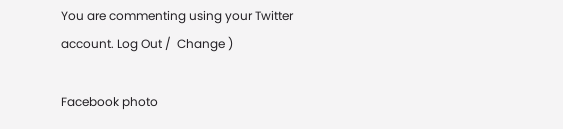You are commenting using your Twitter account. Log Out /  Change )

Facebook photo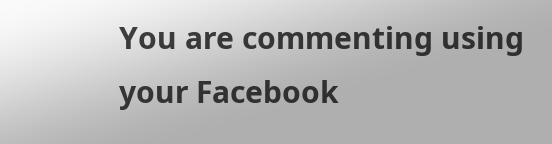You are commenting using your Facebook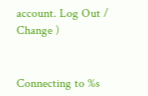account. Log Out /  Change )


Connecting to %s